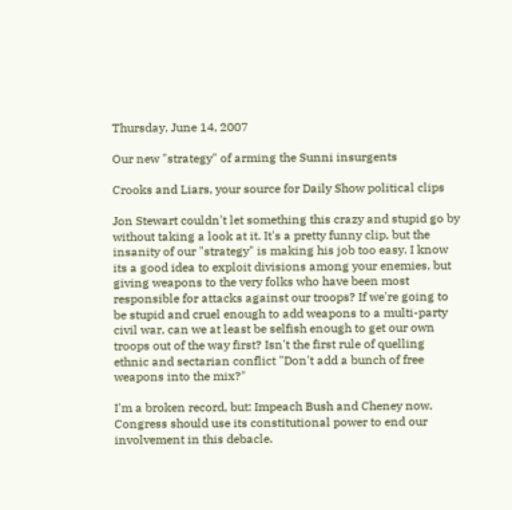Thursday, June 14, 2007

Our new "strategy" of arming the Sunni insurgents

Crooks and Liars, your source for Daily Show political clips

Jon Stewart couldn't let something this crazy and stupid go by without taking a look at it. It's a pretty funny clip, but the insanity of our "strategy" is making his job too easy. I know its a good idea to exploit divisions among your enemies, but giving weapons to the very folks who have been most responsible for attacks against our troops? If we're going to be stupid and cruel enough to add weapons to a multi-party civil war, can we at least be selfish enough to get our own troops out of the way first? Isn't the first rule of quelling ethnic and sectarian conflict "Don't add a bunch of free weapons into the mix?"

I'm a broken record, but: Impeach Bush and Cheney now. Congress should use its constitutional power to end our involvement in this debacle.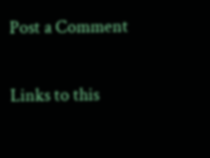Post a Comment

Links to this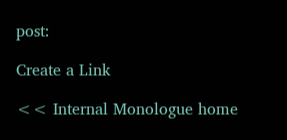post:

Create a Link

<< Internal Monologue home